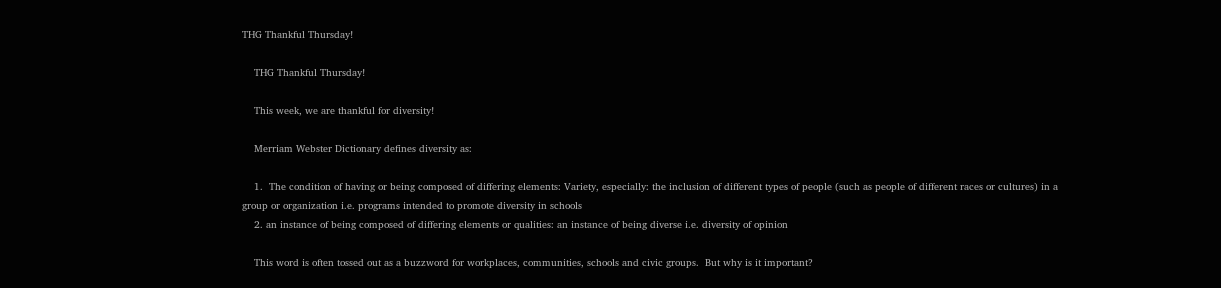THG Thankful Thursday!

    THG Thankful Thursday!

    This week, we are thankful for diversity!

    Merriam Webster Dictionary defines diversity as:

    1.  The condition of having or being composed of differing elements: Variety, especially: the inclusion of different types of people (such as people of different races or cultures) in a group or organization i.e. programs intended to promote diversity in schools
    2. an instance of being composed of differing elements or qualities: an instance of being diverse i.e. diversity of opinion

    This word is often tossed out as a buzzword for workplaces, communities, schools and civic groups.  But why is it important?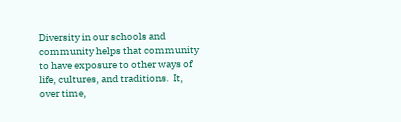Diversity in our schools and community helps that community to have exposure to other ways of life, cultures, and traditions.  It, over time,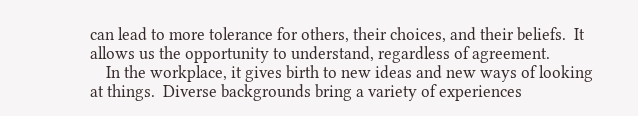can lead to more tolerance for others, their choices, and their beliefs.  It allows us the opportunity to understand, regardless of agreement.
    In the workplace, it gives birth to new ideas and new ways of looking at things.  Diverse backgrounds bring a variety of experiences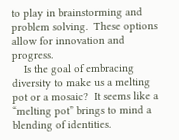to play in brainstorming and problem solving.  These options allow for innovation and progress.
    Is the goal of embracing diversity to make us a melting pot or a mosaic?  It seems like a “melting pot” brings to mind a blending of identities.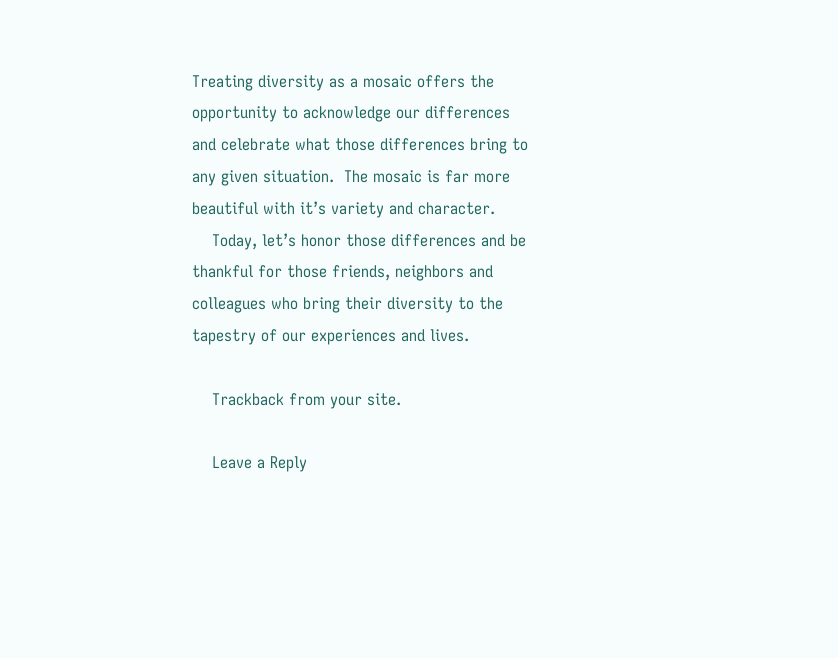Treating diversity as a mosaic offers the opportunity to acknowledge our differences and celebrate what those differences bring to any given situation.  The mosaic is far more beautiful with it’s variety and character.
    Today, let’s honor those differences and be thankful for those friends, neighbors and colleagues who bring their diversity to the tapestry of our experiences and lives.

    Trackback from your site.

    Leave a Reply